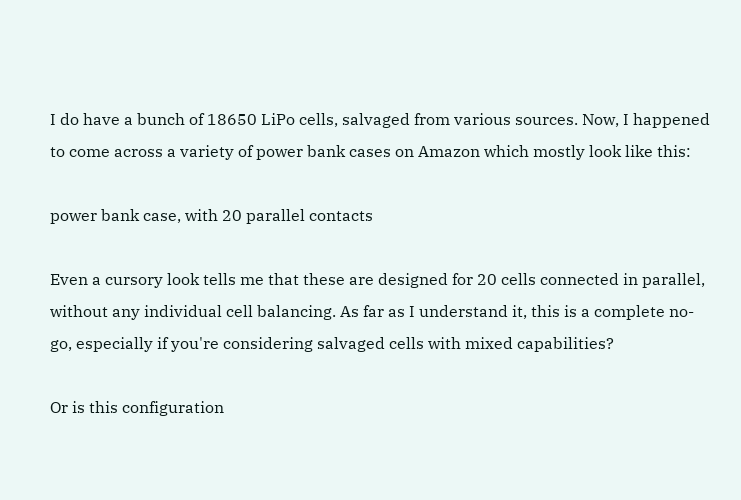I do have a bunch of 18650 LiPo cells, salvaged from various sources. Now, I happened to come across a variety of power bank cases on Amazon which mostly look like this:

power bank case, with 20 parallel contacts

Even a cursory look tells me that these are designed for 20 cells connected in parallel, without any individual cell balancing. As far as I understand it, this is a complete no-go, especially if you're considering salvaged cells with mixed capabilities?

Or is this configuration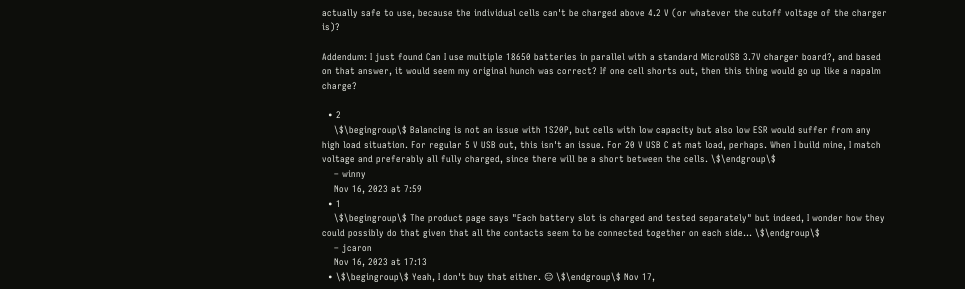actually safe to use, because the individual cells can't be charged above 4.2 V (or whatever the cutoff voltage of the charger is)?

Addendum: I just found Can I use multiple 18650 batteries in parallel with a standard MicroUSB 3.7V charger board?, and based on that answer, it would seem my original hunch was correct? If one cell shorts out, then this thing would go up like a napalm charge?

  • 2
    \$\begingroup\$ Balancing is not an issue with 1S20P, but cells with low capacity but also low ESR would suffer from any high load situation. For regular 5 V USB out, this isn't an issue. For 20 V USB C at mat load, perhaps. When I build mine, I match voltage and preferably all fully charged, since there will be a short between the cells. \$\endgroup\$
    – winny
    Nov 16, 2023 at 7:59
  • 1
    \$\begingroup\$ The product page says "Each battery slot is charged and tested separately" but indeed, I wonder how they could possibly do that given that all the contacts seem to be connected together on each side... \$\endgroup\$
    – jcaron
    Nov 16, 2023 at 17:13
  • \$\begingroup\$ Yeah, I don't buy that either. 😑 \$\endgroup\$ Nov 17,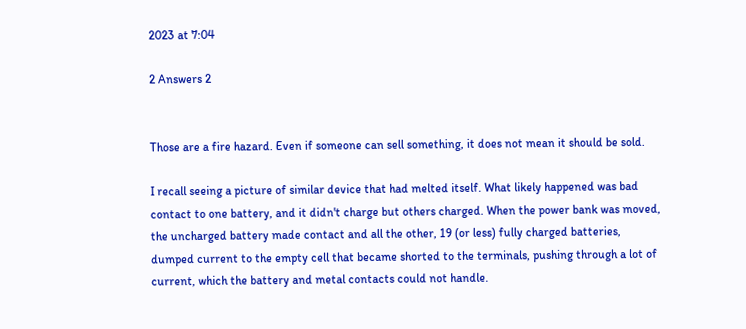2023 at 7:04

2 Answers 2


Those are a fire hazard. Even if someone can sell something, it does not mean it should be sold.

I recall seeing a picture of similar device that had melted itself. What likely happened was bad contact to one battery, and it didn't charge but others charged. When the power bank was moved, the uncharged battery made contact and all the other, 19 (or less) fully charged batteries, dumped current to the empty cell that became shorted to the terminals, pushing through a lot of current, which the battery and metal contacts could not handle.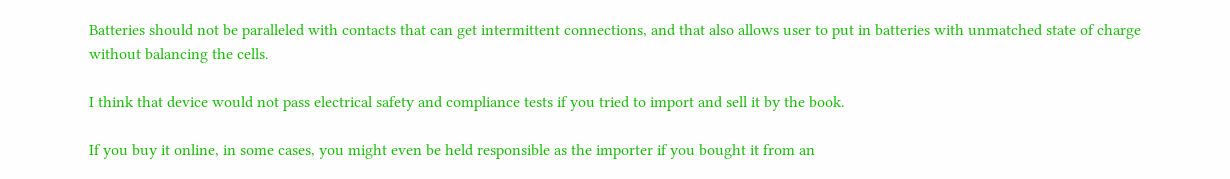Batteries should not be paralleled with contacts that can get intermittent connections, and that also allows user to put in batteries with unmatched state of charge without balancing the cells.

I think that device would not pass electrical safety and compliance tests if you tried to import and sell it by the book.

If you buy it online, in some cases, you might even be held responsible as the importer if you bought it from an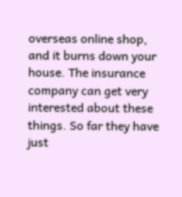overseas online shop, and it burns down your house. The insurance company can get very interested about these things. So far they have just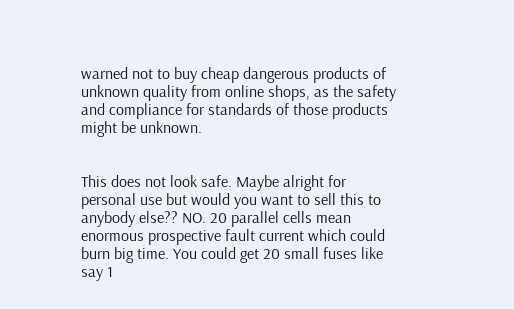warned not to buy cheap dangerous products of unknown quality from online shops, as the safety and compliance for standards of those products might be unknown.


This does not look safe. Maybe alright for personal use but would you want to sell this to anybody else?? NO. 20 parallel cells mean enormous prospective fault current which could burn big time. You could get 20 small fuses like say 1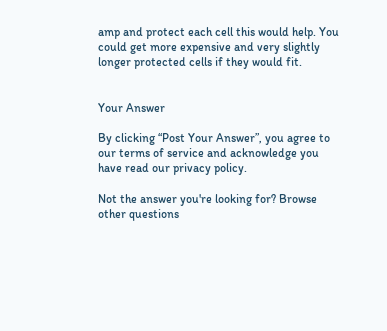amp and protect each cell this would help. You could get more expensive and very slightly longer protected cells if they would fit.


Your Answer

By clicking “Post Your Answer”, you agree to our terms of service and acknowledge you have read our privacy policy.

Not the answer you're looking for? Browse other questions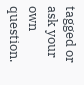tagged or ask your own question.